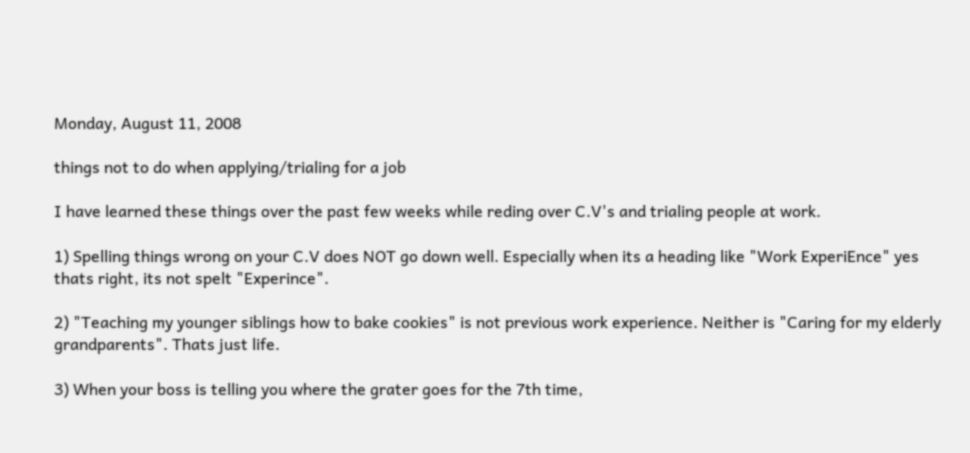Monday, August 11, 2008

things not to do when applying/trialing for a job

I have learned these things over the past few weeks while reding over C.V's and trialing people at work.

1) Spelling things wrong on your C.V does NOT go down well. Especially when its a heading like "Work ExperiEnce" yes thats right, its not spelt "Experince".

2) "Teaching my younger siblings how to bake cookies" is not previous work experience. Neither is "Caring for my elderly grandparents". Thats just life.

3) When your boss is telling you where the grater goes for the 7th time,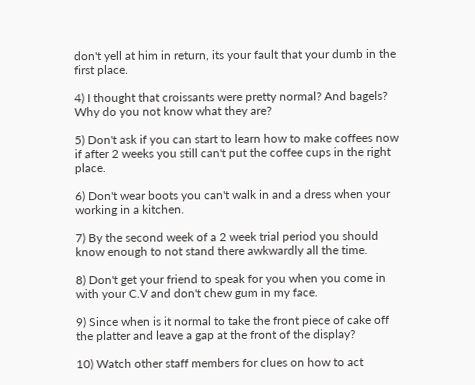don't yell at him in return, its your fault that your dumb in the first place.

4) I thought that croissants were pretty normal? And bagels? Why do you not know what they are?

5) Don't ask if you can start to learn how to make coffees now if after 2 weeks you still can't put the coffee cups in the right place.

6) Don't wear boots you can't walk in and a dress when your working in a kitchen.

7) By the second week of a 2 week trial period you should know enough to not stand there awkwardly all the time.

8) Don't get your friend to speak for you when you come in with your C.V and don't chew gum in my face.

9) Since when is it normal to take the front piece of cake off the platter and leave a gap at the front of the display?

10) Watch other staff members for clues on how to act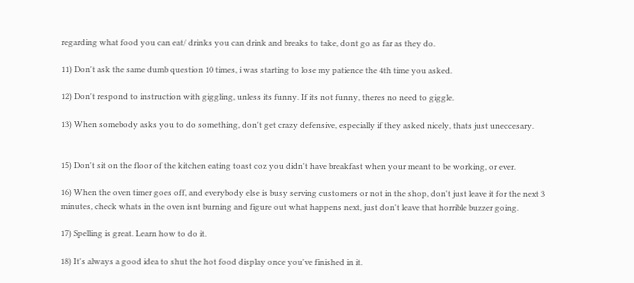regarding what food you can eat/ drinks you can drink and breaks to take, dont go as far as they do.

11) Don't ask the same dumb question 10 times, i was starting to lose my patience the 4th time you asked.

12) Don't respond to instruction with giggling, unless its funny. If its not funny, theres no need to giggle.

13) When somebody asks you to do something, don't get crazy defensive, especially if they asked nicely, thats just uneccesary.


15) Don't sit on the floor of the kitchen eating toast coz you didn't have breakfast when your meant to be working, or ever.

16) When the oven timer goes off, and everybody else is busy serving customers or not in the shop, don't just leave it for the next 3 minutes, check whats in the oven isnt burning and figure out what happens next, just don't leave that horrible buzzer going.

17) Spelling is great. Learn how to do it.

18) It's always a good idea to shut the hot food display once you've finished in it.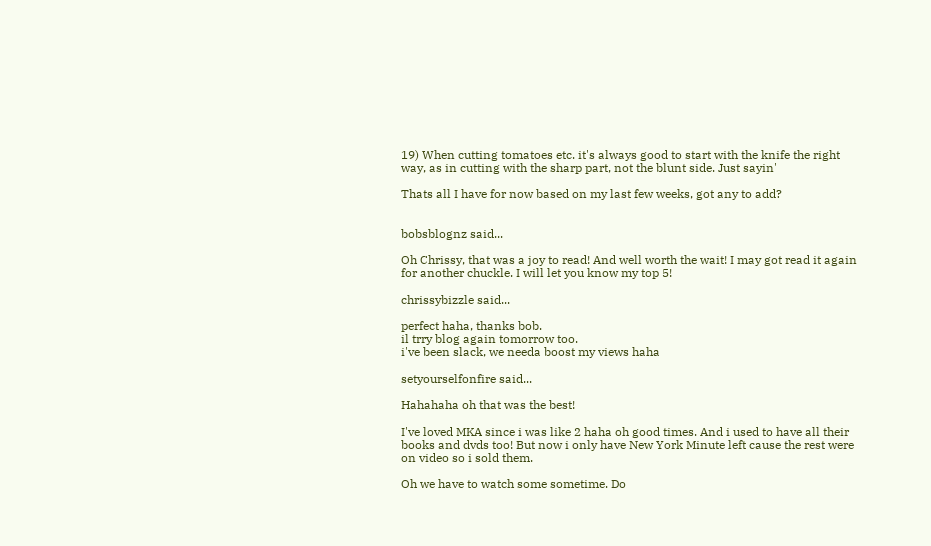19) When cutting tomatoes etc. it's always good to start with the knife the right way, as in cutting with the sharp part, not the blunt side. Just sayin'

Thats all I have for now based on my last few weeks, got any to add?


bobsblognz said...

Oh Chrissy, that was a joy to read! And well worth the wait! I may got read it again for another chuckle. I will let you know my top 5!

chrissybizzle said...

perfect haha, thanks bob.
il trry blog again tomorrow too.
i've been slack, we needa boost my views haha

setyourselfonfire said...

Hahahaha oh that was the best!

I've loved MKA since i was like 2 haha oh good times. And i used to have all their books and dvds too! But now i only have New York Minute left cause the rest were on video so i sold them.

Oh we have to watch some sometime. Do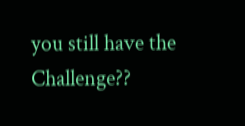you still have the Challenge??